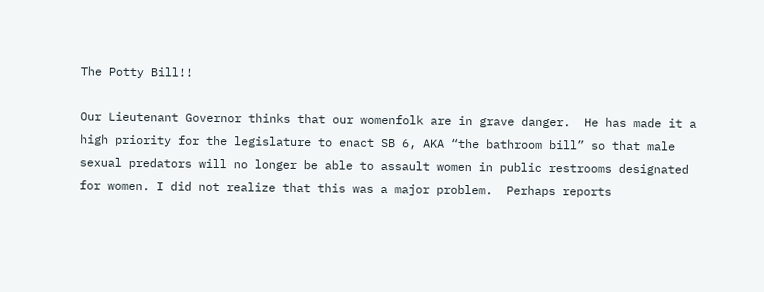The Potty Bill!!

Our Lieutenant Governor thinks that our womenfolk are in grave danger.  He has made it a high priority for the legislature to enact SB 6, AKA “the bathroom bill” so that male sexual predators will no longer be able to assault women in public restrooms designated for women. I did not realize that this was a major problem.  Perhaps reports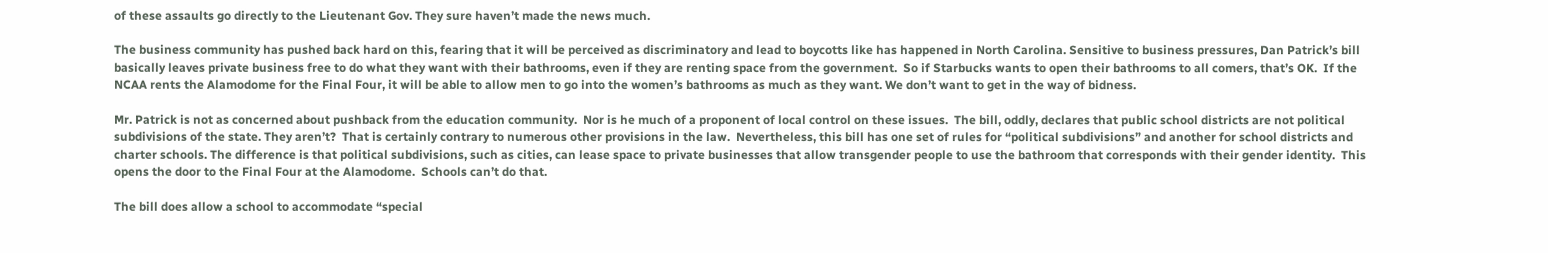of these assaults go directly to the Lieutenant Gov. They sure haven’t made the news much.

The business community has pushed back hard on this, fearing that it will be perceived as discriminatory and lead to boycotts like has happened in North Carolina. Sensitive to business pressures, Dan Patrick’s bill basically leaves private business free to do what they want with their bathrooms, even if they are renting space from the government.  So if Starbucks wants to open their bathrooms to all comers, that’s OK.  If the NCAA rents the Alamodome for the Final Four, it will be able to allow men to go into the women’s bathrooms as much as they want. We don’t want to get in the way of bidness.

Mr. Patrick is not as concerned about pushback from the education community.  Nor is he much of a proponent of local control on these issues.  The bill, oddly, declares that public school districts are not political subdivisions of the state. They aren’t?  That is certainly contrary to numerous other provisions in the law.  Nevertheless, this bill has one set of rules for “political subdivisions” and another for school districts and charter schools. The difference is that political subdivisions, such as cities, can lease space to private businesses that allow transgender people to use the bathroom that corresponds with their gender identity.  This opens the door to the Final Four at the Alamodome.  Schools can’t do that.

The bill does allow a school to accommodate “special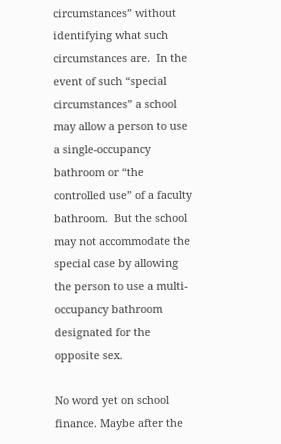circumstances” without identifying what such circumstances are.  In the event of such “special circumstances” a school may allow a person to use a single-occupancy bathroom or “the controlled use” of a faculty bathroom.  But the school may not accommodate the special case by allowing the person to use a multi-occupancy bathroom designated for the opposite sex.

No word yet on school finance. Maybe after the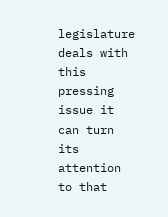legislature deals with this pressing issue it can turn its attention to that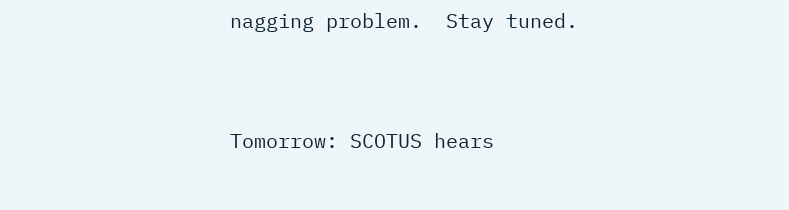nagging problem.  Stay tuned.


Tomorrow: SCOTUS hears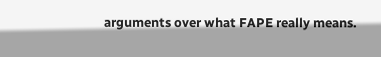arguments over what FAPE really means.